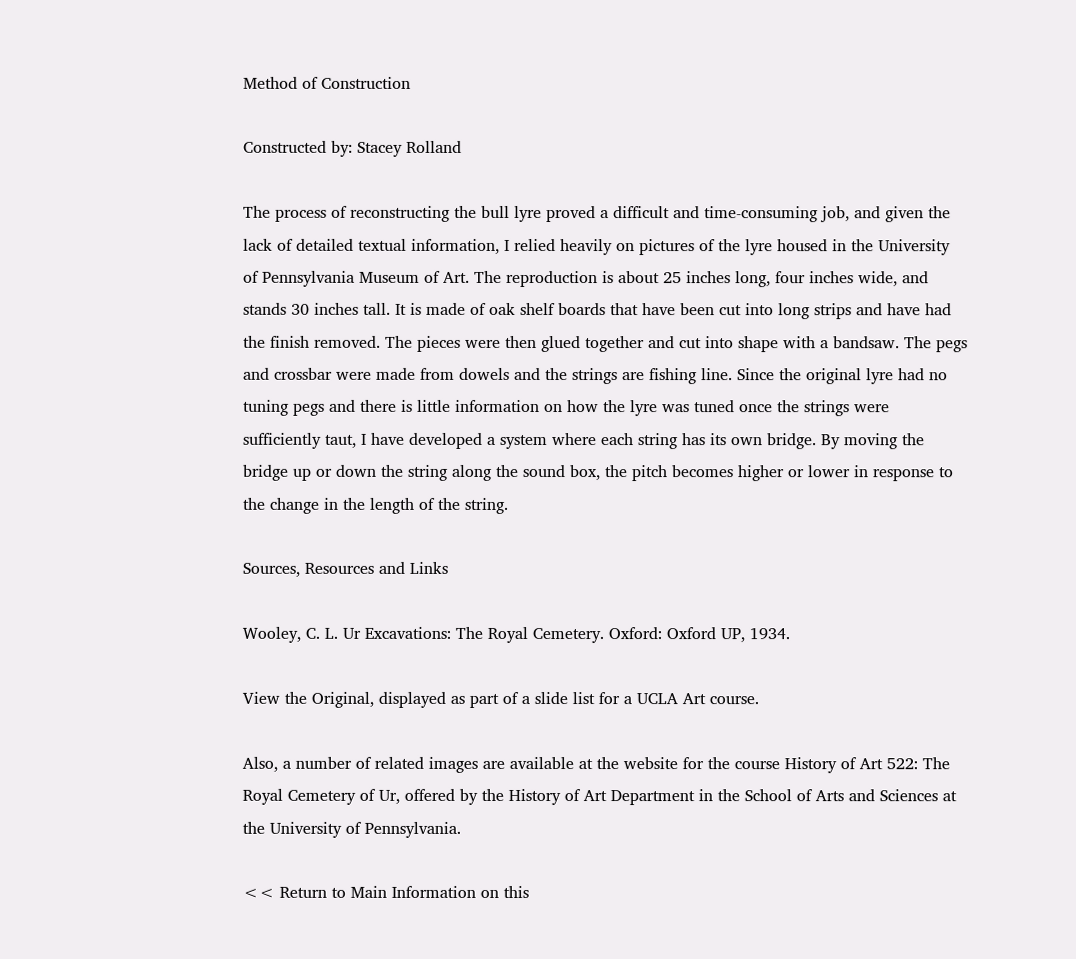Method of Construction

Constructed by: Stacey Rolland

The process of reconstructing the bull lyre proved a difficult and time-consuming job, and given the lack of detailed textual information, I relied heavily on pictures of the lyre housed in the University of Pennsylvania Museum of Art. The reproduction is about 25 inches long, four inches wide, and stands 30 inches tall. It is made of oak shelf boards that have been cut into long strips and have had the finish removed. The pieces were then glued together and cut into shape with a bandsaw. The pegs and crossbar were made from dowels and the strings are fishing line. Since the original lyre had no tuning pegs and there is little information on how the lyre was tuned once the strings were sufficiently taut, I have developed a system where each string has its own bridge. By moving the bridge up or down the string along the sound box, the pitch becomes higher or lower in response to the change in the length of the string.

Sources, Resources and Links

Wooley, C. L. Ur Excavations: The Royal Cemetery. Oxford: Oxford UP, 1934.

View the Original, displayed as part of a slide list for a UCLA Art course.

Also, a number of related images are available at the website for the course History of Art 522: The Royal Cemetery of Ur, offered by the History of Art Department in the School of Arts and Sciences at the University of Pennsylvania.

<< Return to Main Information on this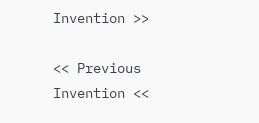Invention >>

<< Previous Invention <<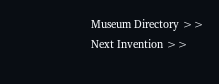Museum Directory >> Next Invention >>